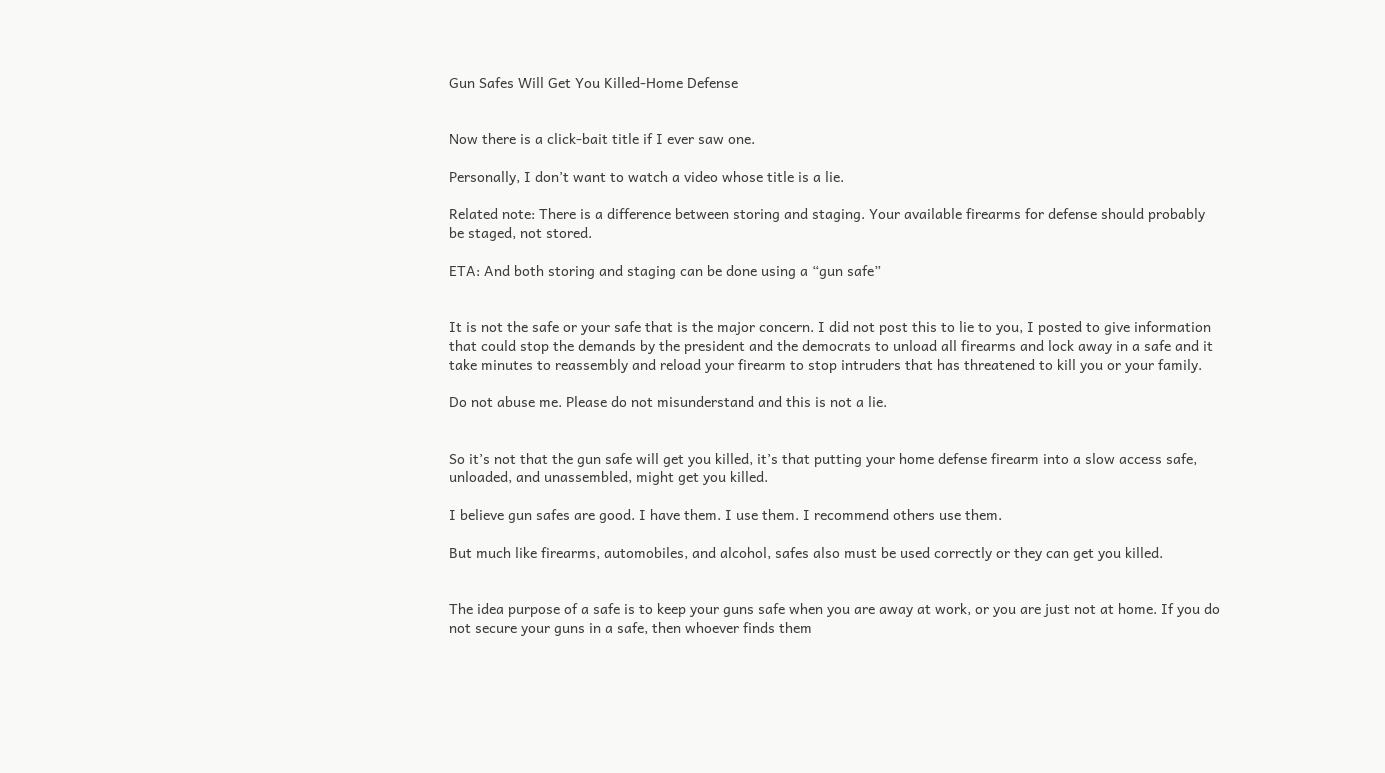Gun Safes Will Get You Killed-Home Defense


Now there is a click-bait title if I ever saw one.

Personally, I don’t want to watch a video whose title is a lie.

Related note: There is a difference between storing and staging. Your available firearms for defense should probably be staged, not stored.

ETA: And both storing and staging can be done using a “gun safe”


It is not the safe or your safe that is the major concern. I did not post this to lie to you, I posted to give information that could stop the demands by the president and the democrats to unload all firearms and lock away in a safe and it take minutes to reassembly and reload your firearm to stop intruders that has threatened to kill you or your family.

Do not abuse me. Please do not misunderstand and this is not a lie.


So it’s not that the gun safe will get you killed, it’s that putting your home defense firearm into a slow access safe, unloaded, and unassembled, might get you killed.

I believe gun safes are good. I have them. I use them. I recommend others use them.

But much like firearms, automobiles, and alcohol, safes also must be used correctly or they can get you killed.


The idea purpose of a safe is to keep your guns safe when you are away at work, or you are just not at home. If you do not secure your guns in a safe, then whoever finds them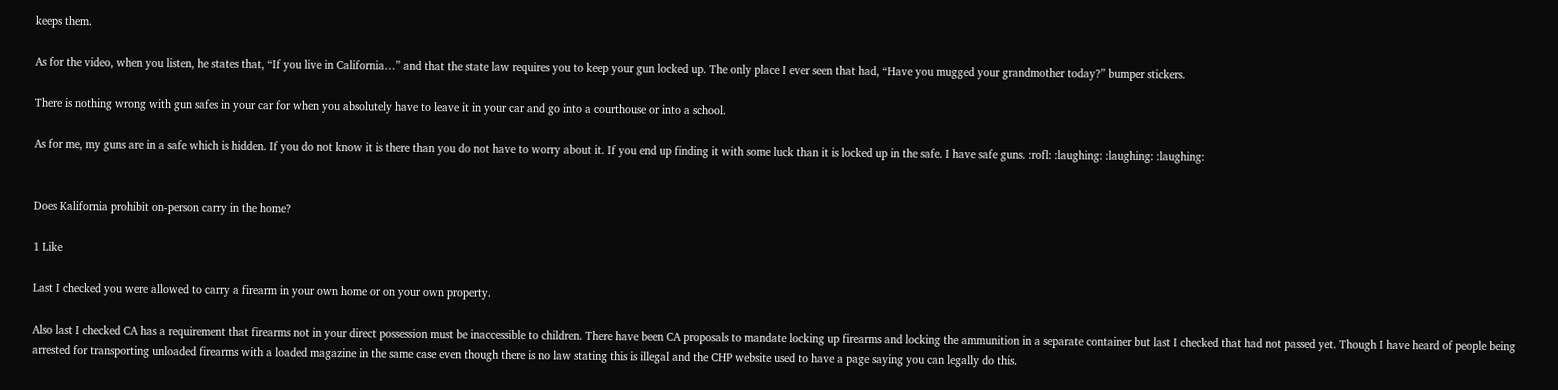keeps them.

As for the video, when you listen, he states that, “If you live in California…” and that the state law requires you to keep your gun locked up. The only place I ever seen that had, “Have you mugged your grandmother today?” bumper stickers.

There is nothing wrong with gun safes in your car for when you absolutely have to leave it in your car and go into a courthouse or into a school.

As for me, my guns are in a safe which is hidden. If you do not know it is there than you do not have to worry about it. If you end up finding it with some luck than it is locked up in the safe. I have safe guns. :rofl: :laughing: :laughing: :laughing:


Does Kalifornia prohibit on-person carry in the home?

1 Like

Last I checked you were allowed to carry a firearm in your own home or on your own property.

Also last I checked CA has a requirement that firearms not in your direct possession must be inaccessible to children. There have been CA proposals to mandate locking up firearms and locking the ammunition in a separate container but last I checked that had not passed yet. Though I have heard of people being arrested for transporting unloaded firearms with a loaded magazine in the same case even though there is no law stating this is illegal and the CHP website used to have a page saying you can legally do this.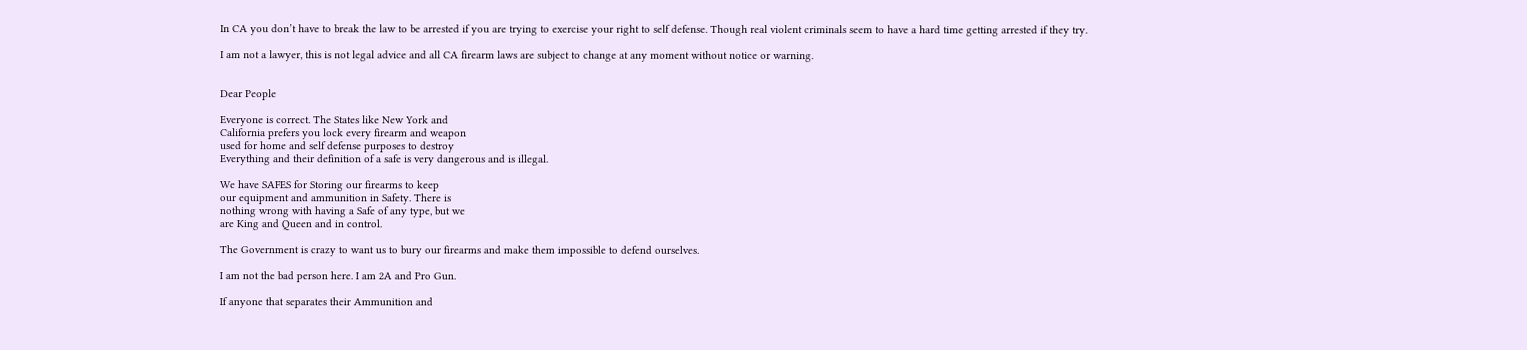In CA you don’t have to break the law to be arrested if you are trying to exercise your right to self defense. Though real violent criminals seem to have a hard time getting arrested if they try.

I am not a lawyer, this is not legal advice and all CA firearm laws are subject to change at any moment without notice or warning.


Dear People

Everyone is correct. The States like New York and
California prefers you lock every firearm and weapon
used for home and self defense purposes to destroy
Everything and their definition of a safe is very dangerous and is illegal.

We have SAFES for Storing our firearms to keep
our equipment and ammunition in Safety. There is
nothing wrong with having a Safe of any type, but we
are King and Queen and in control.

The Government is crazy to want us to bury our firearms and make them impossible to defend ourselves.

I am not the bad person here. I am 2A and Pro Gun.

If anyone that separates their Ammunition and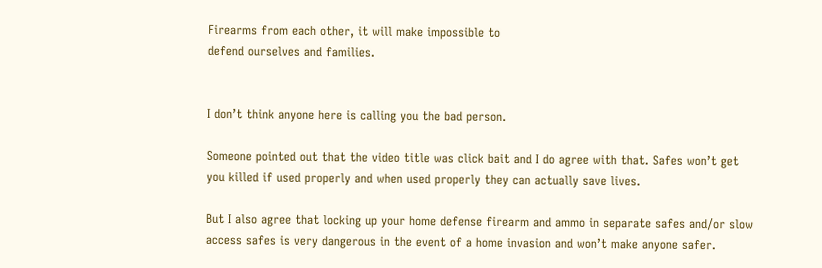Firearms from each other, it will make impossible to
defend ourselves and families.


I don’t think anyone here is calling you the bad person.

Someone pointed out that the video title was click bait and I do agree with that. Safes won’t get you killed if used properly and when used properly they can actually save lives.

But I also agree that locking up your home defense firearm and ammo in separate safes and/or slow access safes is very dangerous in the event of a home invasion and won’t make anyone safer.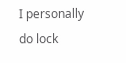I personally do lock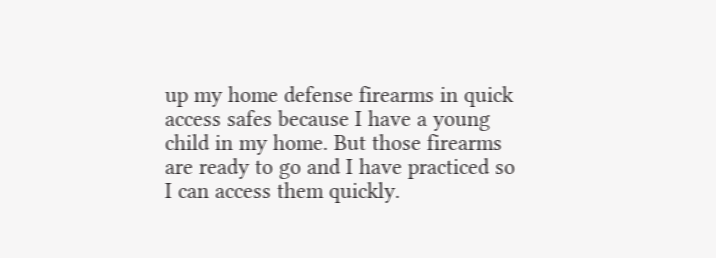up my home defense firearms in quick access safes because I have a young child in my home. But those firearms are ready to go and I have practiced so I can access them quickly.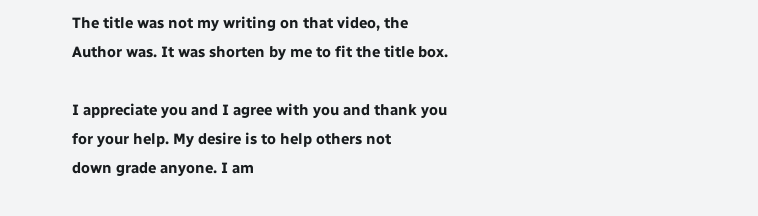The title was not my writing on that video, the
Author was. It was shorten by me to fit the title box.

I appreciate you and I agree with you and thank you
for your help. My desire is to help others not
down grade anyone. I am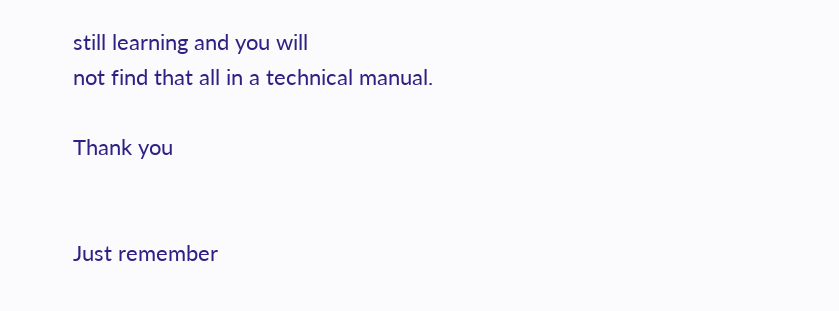still learning and you will
not find that all in a technical manual.

Thank you


Just remember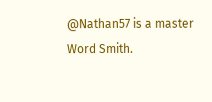@Nathan57 is a master Word Smith.